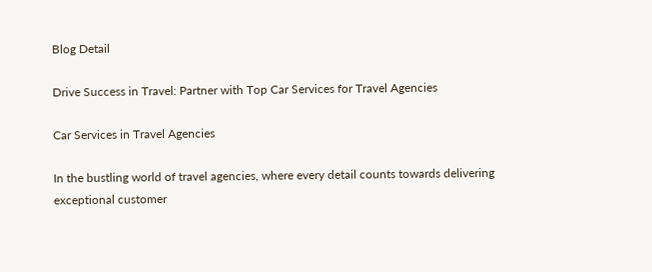Blog Detail

Drive Success in Travel: Partner with Top Car Services for Travel Agencies

Car Services in Travel Agencies

In the bustling world of travel agencies, where every detail counts towards delivering exceptional customer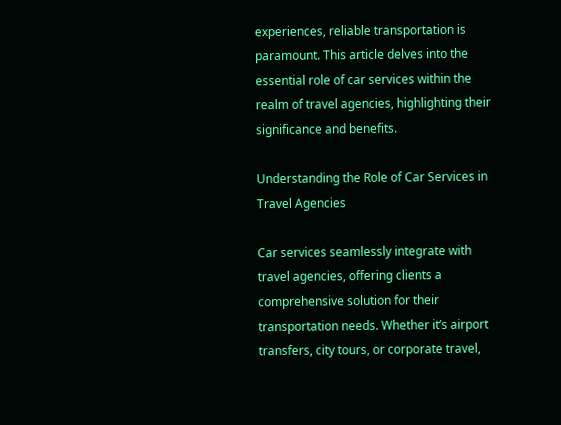experiences, reliable transportation is paramount. This article delves into the essential role of car services within the realm of travel agencies, highlighting their significance and benefits.

Understanding the Role of Car Services in Travel Agencies

Car services seamlessly integrate with travel agencies, offering clients a comprehensive solution for their transportation needs. Whether it’s airport transfers, city tours, or corporate travel,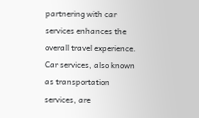partnering with car services enhances the overall travel experience. Car services, also known as transportation services, are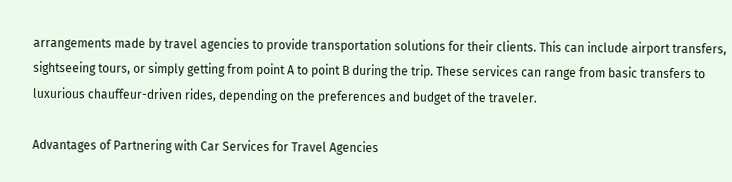arrangements made by travel agencies to provide transportation solutions for their clients. This can include airport transfers, sightseeing tours, or simply getting from point A to point B during the trip. These services can range from basic transfers to luxurious chauffeur-driven rides, depending on the preferences and budget of the traveler.

Advantages of Partnering with Car Services for Travel Agencies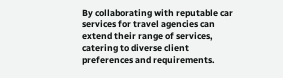By collaborating with reputable car services for travel agencies can extend their range of services, catering to diverse client preferences and requirements.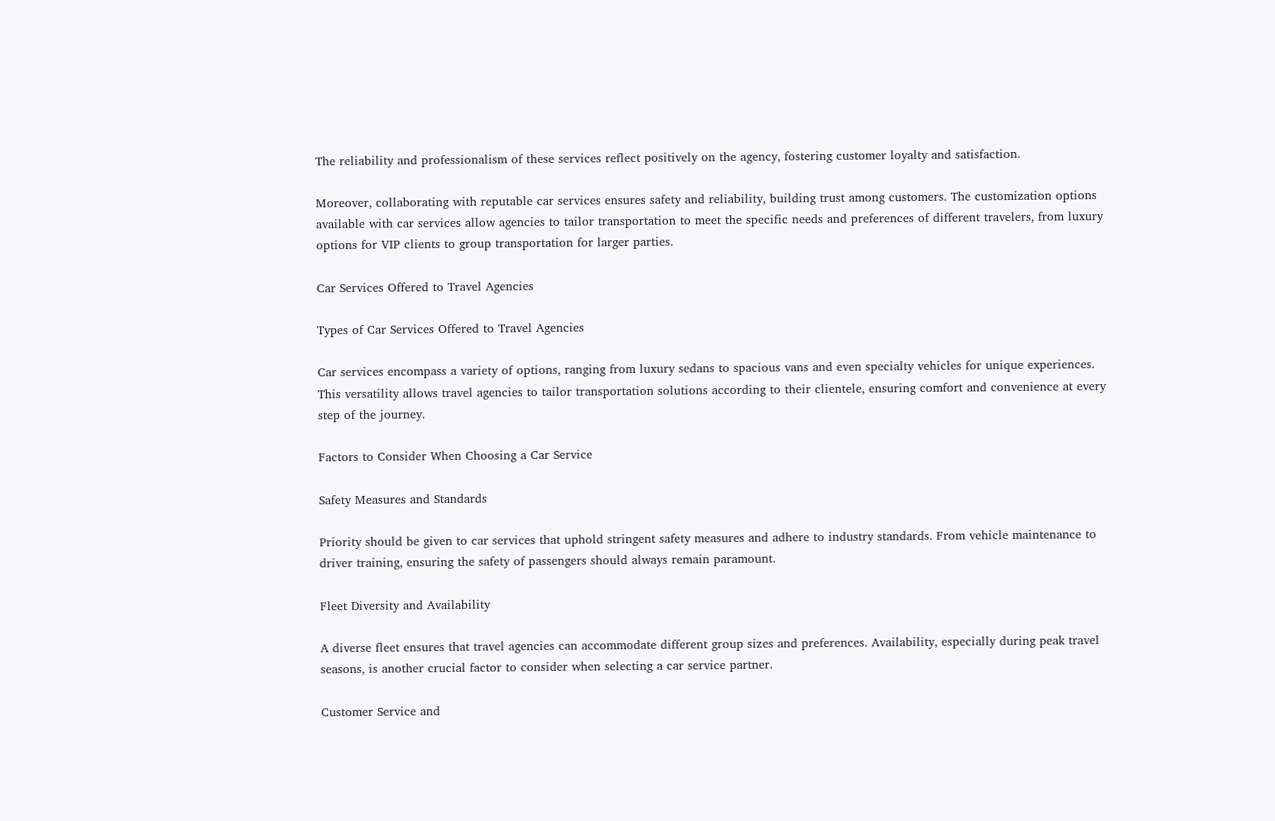The reliability and professionalism of these services reflect positively on the agency, fostering customer loyalty and satisfaction.

Moreover, collaborating with reputable car services ensures safety and reliability, building trust among customers. The customization options available with car services allow agencies to tailor transportation to meet the specific needs and preferences of different travelers, from luxury options for VIP clients to group transportation for larger parties.

Car Services Offered to Travel Agencies

Types of Car Services Offered to Travel Agencies

Car services encompass a variety of options, ranging from luxury sedans to spacious vans and even specialty vehicles for unique experiences. This versatility allows travel agencies to tailor transportation solutions according to their clientele, ensuring comfort and convenience at every step of the journey.

Factors to Consider When Choosing a Car Service

Safety Measures and Standards

Priority should be given to car services that uphold stringent safety measures and adhere to industry standards. From vehicle maintenance to driver training, ensuring the safety of passengers should always remain paramount.

Fleet Diversity and Availability

A diverse fleet ensures that travel agencies can accommodate different group sizes and preferences. Availability, especially during peak travel seasons, is another crucial factor to consider when selecting a car service partner.

Customer Service and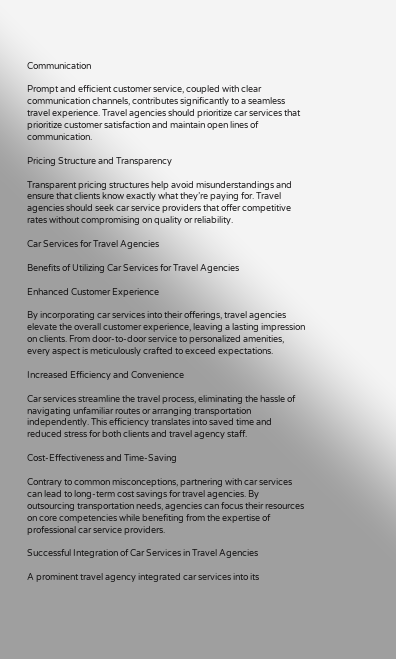Communication

Prompt and efficient customer service, coupled with clear communication channels, contributes significantly to a seamless travel experience. Travel agencies should prioritize car services that prioritize customer satisfaction and maintain open lines of communication.

Pricing Structure and Transparency

Transparent pricing structures help avoid misunderstandings and ensure that clients know exactly what they’re paying for. Travel agencies should seek car service providers that offer competitive rates without compromising on quality or reliability.

Car Services for Travel Agencies

Benefits of Utilizing Car Services for Travel Agencies

Enhanced Customer Experience

By incorporating car services into their offerings, travel agencies elevate the overall customer experience, leaving a lasting impression on clients. From door-to-door service to personalized amenities, every aspect is meticulously crafted to exceed expectations.

Increased Efficiency and Convenience

Car services streamline the travel process, eliminating the hassle of navigating unfamiliar routes or arranging transportation independently. This efficiency translates into saved time and reduced stress for both clients and travel agency staff.

Cost-Effectiveness and Time-Saving

Contrary to common misconceptions, partnering with car services can lead to long-term cost savings for travel agencies. By outsourcing transportation needs, agencies can focus their resources on core competencies while benefiting from the expertise of professional car service providers.

Successful Integration of Car Services in Travel Agencies

A prominent travel agency integrated car services into its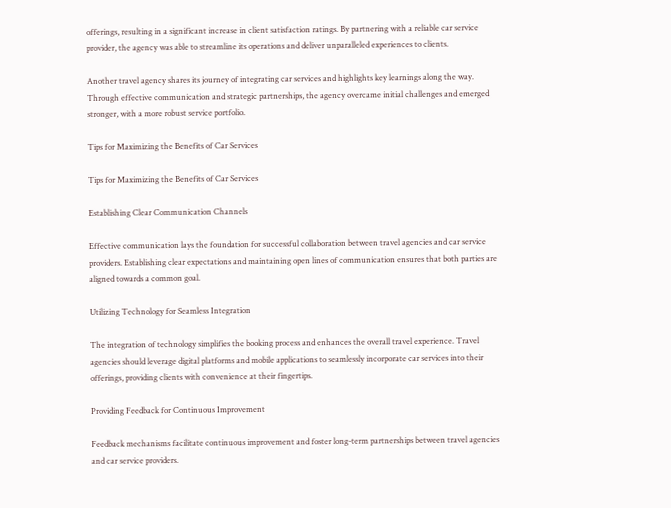offerings, resulting in a significant increase in client satisfaction ratings. By partnering with a reliable car service provider, the agency was able to streamline its operations and deliver unparalleled experiences to clients.

Another travel agency shares its journey of integrating car services and highlights key learnings along the way. Through effective communication and strategic partnerships, the agency overcame initial challenges and emerged stronger, with a more robust service portfolio.

Tips for Maximizing the Benefits of Car Services

Tips for Maximizing the Benefits of Car Services

Establishing Clear Communication Channels

Effective communication lays the foundation for successful collaboration between travel agencies and car service providers. Establishing clear expectations and maintaining open lines of communication ensures that both parties are aligned towards a common goal.

Utilizing Technology for Seamless Integration

The integration of technology simplifies the booking process and enhances the overall travel experience. Travel agencies should leverage digital platforms and mobile applications to seamlessly incorporate car services into their offerings, providing clients with convenience at their fingertips.

Providing Feedback for Continuous Improvement

Feedback mechanisms facilitate continuous improvement and foster long-term partnerships between travel agencies and car service providers.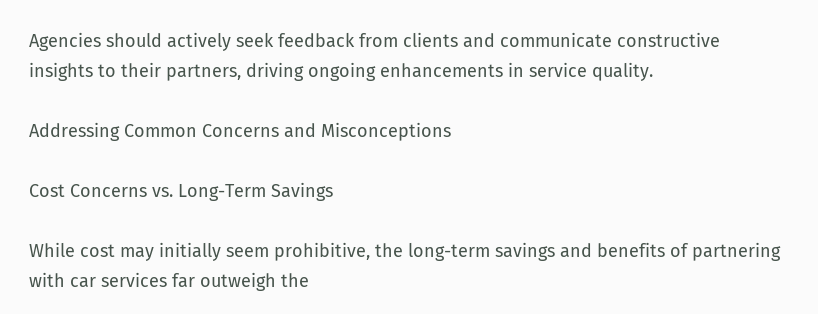Agencies should actively seek feedback from clients and communicate constructive insights to their partners, driving ongoing enhancements in service quality.

Addressing Common Concerns and Misconceptions

Cost Concerns vs. Long-Term Savings

While cost may initially seem prohibitive, the long-term savings and benefits of partnering with car services far outweigh the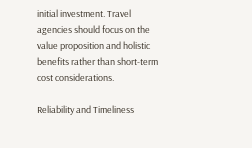initial investment. Travel agencies should focus on the value proposition and holistic benefits rather than short-term cost considerations.

Reliability and Timeliness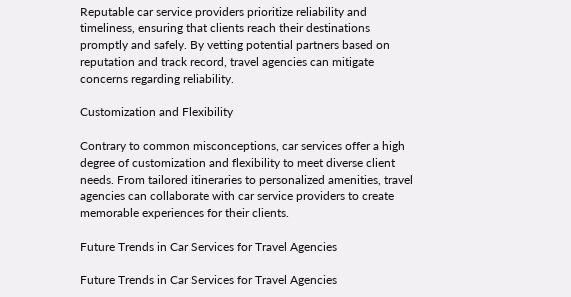Reputable car service providers prioritize reliability and timeliness, ensuring that clients reach their destinations promptly and safely. By vetting potential partners based on reputation and track record, travel agencies can mitigate concerns regarding reliability.

Customization and Flexibility

Contrary to common misconceptions, car services offer a high degree of customization and flexibility to meet diverse client needs. From tailored itineraries to personalized amenities, travel agencies can collaborate with car service providers to create memorable experiences for their clients.

Future Trends in Car Services for Travel Agencies

Future Trends in Car Services for Travel Agencies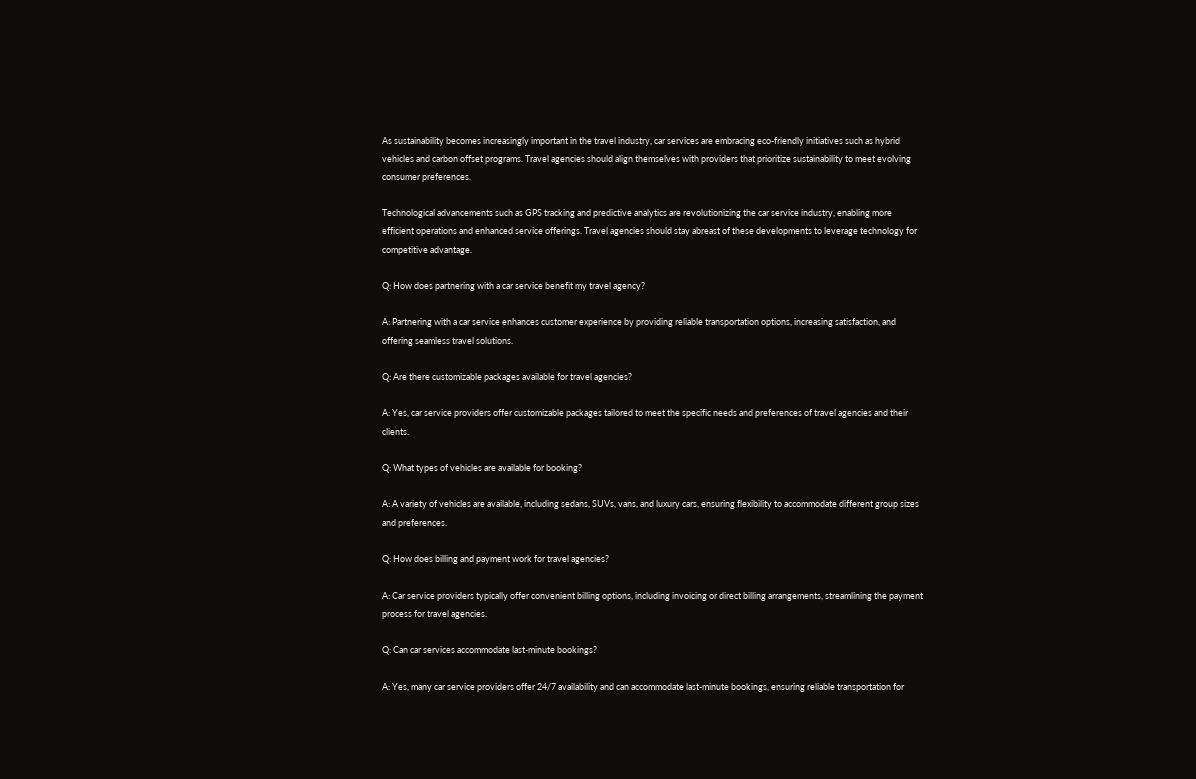As sustainability becomes increasingly important in the travel industry, car services are embracing eco-friendly initiatives such as hybrid vehicles and carbon offset programs. Travel agencies should align themselves with providers that prioritize sustainability to meet evolving consumer preferences.

Technological advancements such as GPS tracking and predictive analytics are revolutionizing the car service industry, enabling more efficient operations and enhanced service offerings. Travel agencies should stay abreast of these developments to leverage technology for competitive advantage.

Q: How does partnering with a car service benefit my travel agency?

A: Partnering with a car service enhances customer experience by providing reliable transportation options, increasing satisfaction, and offering seamless travel solutions.

Q: Are there customizable packages available for travel agencies?

A: Yes, car service providers offer customizable packages tailored to meet the specific needs and preferences of travel agencies and their clients.

Q: What types of vehicles are available for booking?

A: A variety of vehicles are available, including sedans, SUVs, vans, and luxury cars, ensuring flexibility to accommodate different group sizes and preferences.

Q: How does billing and payment work for travel agencies?

A: Car service providers typically offer convenient billing options, including invoicing or direct billing arrangements, streamlining the payment process for travel agencies.

Q: Can car services accommodate last-minute bookings?

A: Yes, many car service providers offer 24/7 availability and can accommodate last-minute bookings, ensuring reliable transportation for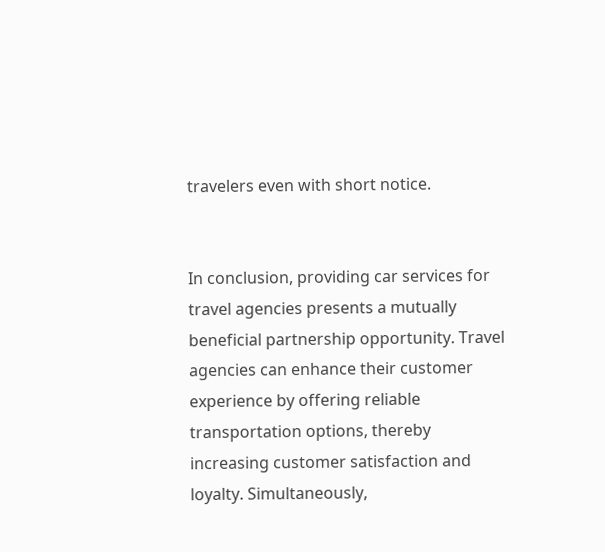travelers even with short notice.


In conclusion, providing car services for travel agencies presents a mutually beneficial partnership opportunity. Travel agencies can enhance their customer experience by offering reliable transportation options, thereby increasing customer satisfaction and loyalty. Simultaneously,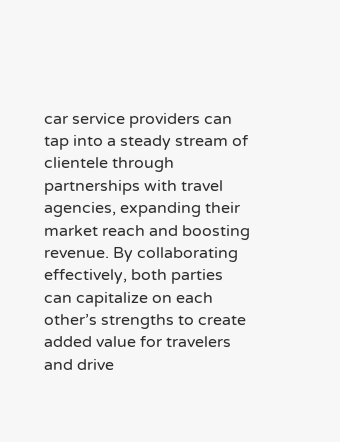car service providers can tap into a steady stream of clientele through partnerships with travel agencies, expanding their market reach and boosting revenue. By collaborating effectively, both parties can capitalize on each other’s strengths to create added value for travelers and drive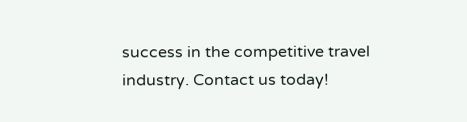success in the competitive travel industry. Contact us today!